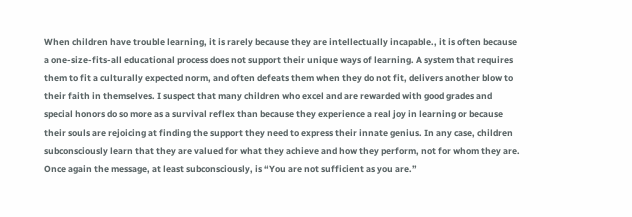When children have trouble learning, it is rarely because they are intellectually incapable., it is often because a one-size-fits-all educational process does not support their unique ways of learning. A system that requires them to fit a culturally expected norm, and often defeats them when they do not fit, delivers another blow to their faith in themselves. I suspect that many children who excel and are rewarded with good grades and special honors do so more as a survival reflex than because they experience a real joy in learning or because their souls are rejoicing at finding the support they need to express their innate genius. In any case, children subconsciously learn that they are valued for what they achieve and how they perform, not for whom they are. Once again the message, at least subconsciously, is “You are not sufficient as you are.”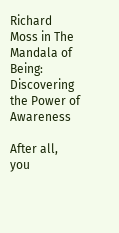Richard Moss in The Mandala of Being: Discovering the Power of Awareness

After all, you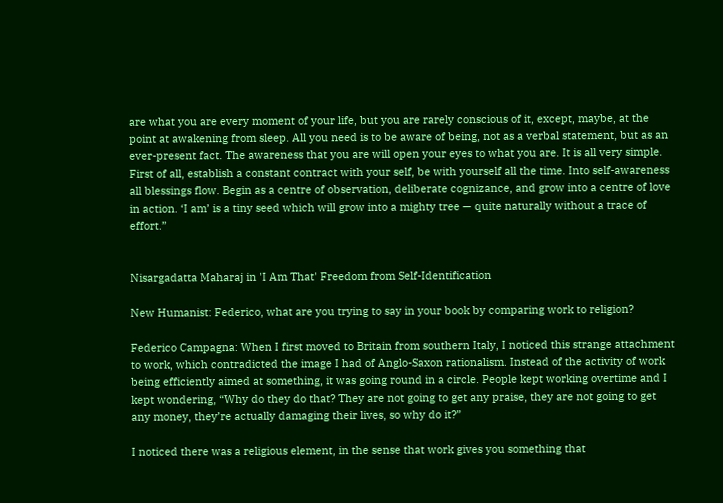are what you are every moment of your life, but you are rarely conscious of it, except, maybe, at the point at awakening from sleep. All you need is to be aware of being, not as a verbal statement, but as an ever-present fact. The awareness that you are will open your eyes to what you are. It is all very simple. First of all, establish a constant contract with your self, be with yourself all the time. Into self-awareness all blessings flow. Begin as a centre of observation, deliberate cognizance, and grow into a centre of love in action. ‘I am’ is a tiny seed which will grow into a mighty tree — quite naturally without a trace of effort.”


Nisargadatta Maharaj in 'I Am That' Freedom from Self-Identification

New Humanist: Federico, what are you trying to say in your book by comparing work to religion?

Federico Campagna: When I first moved to Britain from southern Italy, I noticed this strange attachment to work, which contradicted the image I had of Anglo-Saxon rationalism. Instead of the activity of work being efficiently aimed at something, it was going round in a circle. People kept working overtime and I kept wondering, “Why do they do that? They are not going to get any praise, they are not going to get any money, they’re actually damaging their lives, so why do it?”

I noticed there was a religious element, in the sense that work gives you something that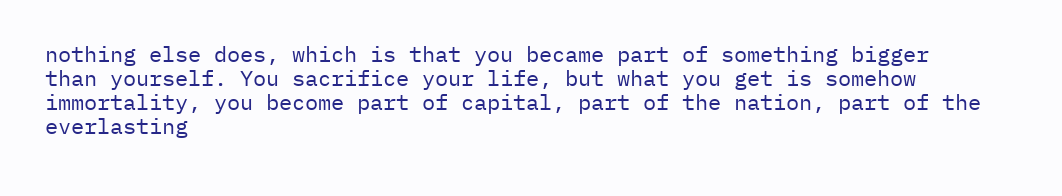nothing else does, which is that you became part of something bigger than yourself. You sacrifice your life, but what you get is somehow immortality, you become part of capital, part of the nation, part of the everlasting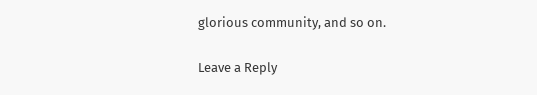glorious community, and so on.

Leave a Reply